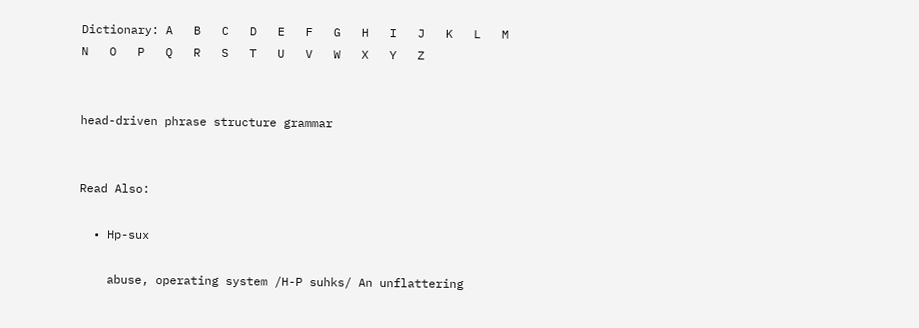Dictionary: A   B   C   D   E   F   G   H   I   J   K   L   M   N   O   P   Q   R   S   T   U   V   W   X   Y   Z


head-driven phrase structure grammar


Read Also:

  • Hp-sux

    abuse, operating system /H-P suhks/ An unflattering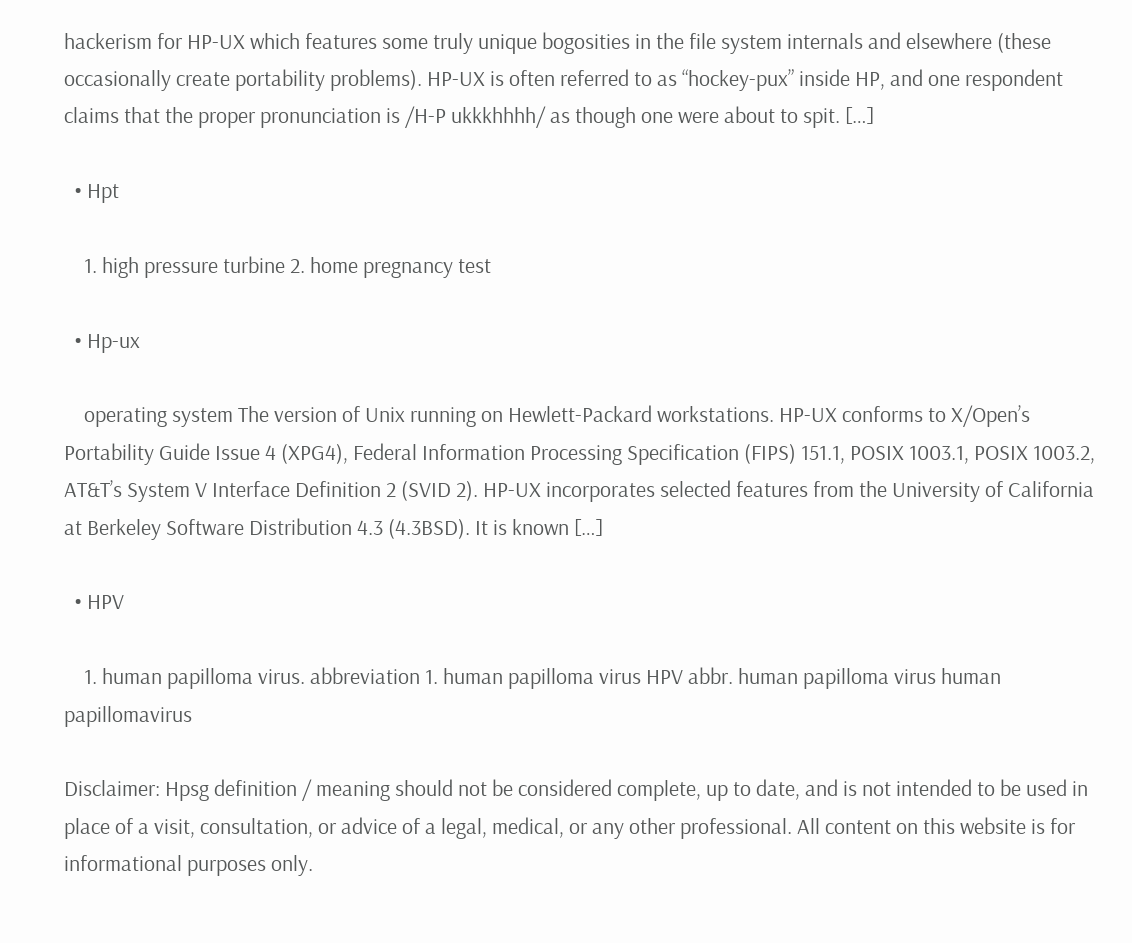hackerism for HP-UX which features some truly unique bogosities in the file system internals and elsewhere (these occasionally create portability problems). HP-UX is often referred to as “hockey-pux” inside HP, and one respondent claims that the proper pronunciation is /H-P ukkkhhhh/ as though one were about to spit. […]

  • Hpt

    1. high pressure turbine 2. home pregnancy test

  • Hp-ux

    operating system The version of Unix running on Hewlett-Packard workstations. HP-UX conforms to X/Open’s Portability Guide Issue 4 (XPG4), Federal Information Processing Specification (FIPS) 151.1, POSIX 1003.1, POSIX 1003.2, AT&T’s System V Interface Definition 2 (SVID 2). HP-UX incorporates selected features from the University of California at Berkeley Software Distribution 4.3 (4.3BSD). It is known […]

  • HPV

    1. human papilloma virus. abbreviation 1. human papilloma virus HPV abbr. human papilloma virus human papillomavirus

Disclaimer: Hpsg definition / meaning should not be considered complete, up to date, and is not intended to be used in place of a visit, consultation, or advice of a legal, medical, or any other professional. All content on this website is for informational purposes only.